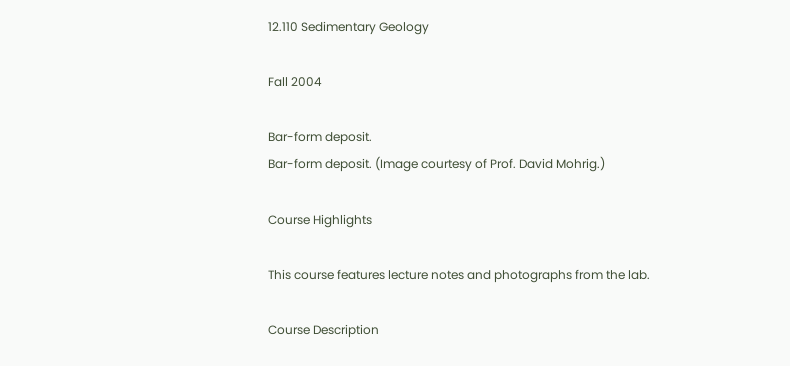12.110 Sedimentary Geology

Fall 2004

Bar-form deposit.
Bar-form deposit. (Image courtesy of Prof. David Mohrig.)

Course Highlights

This course features lecture notes and photographs from the lab.

Course Description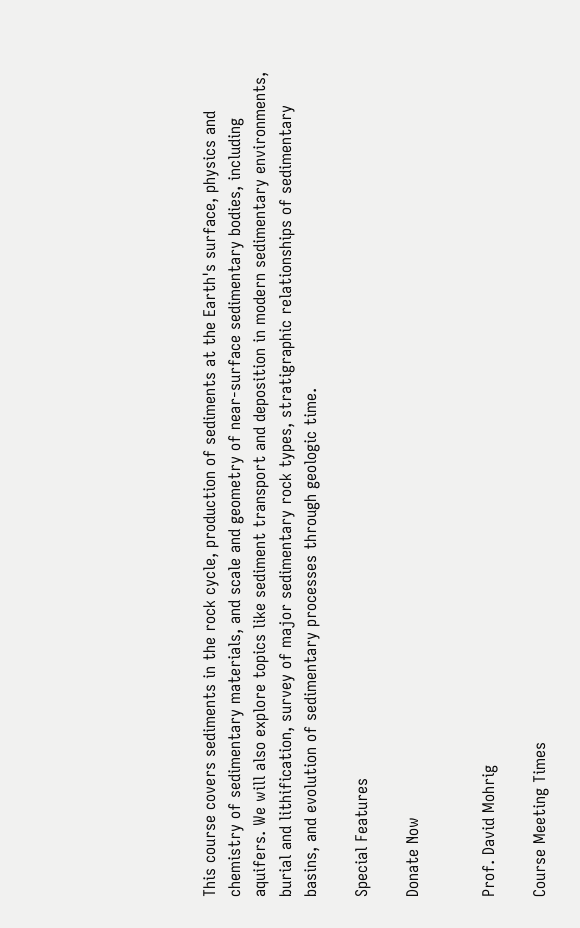This course covers sediments in the rock cycle, production of sediments at the Earth's surface, physics and chemistry of sedimentary materials, and scale and geometry of near-surface sedimentary bodies, including aquifers. We will also explore topics like sediment transport and deposition in modern sedimentary environments, burial and lithification, survey of major sedimentary rock types, stratigraphic relationships of sedimentary basins, and evolution of sedimentary processes through geologic time.

Special Features

Donate Now


Prof. David Mohrig

Course Meeting Times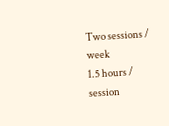Two sessions / week
1.5 hours / session